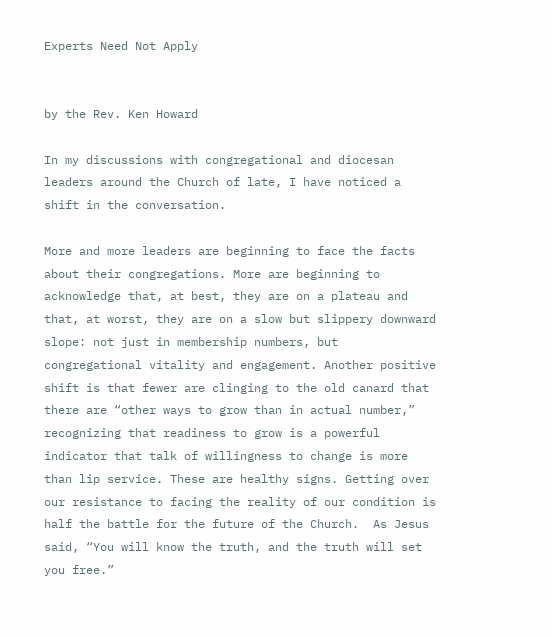Experts Need Not Apply


by the Rev. Ken Howard

In my discussions with congregational and diocesan leaders around the Church of late, I have noticed a shift in the conversation.

More and more leaders are beginning to face the facts about their congregations. More are beginning to acknowledge that, at best, they are on a plateau and that, at worst, they are on a slow but slippery downward slope: not just in membership numbers, but congregational vitality and engagement. Another positive shift is that fewer are clinging to the old canard that there are “other ways to grow than in actual number,” recognizing that readiness to grow is a powerful indicator that talk of willingness to change is more than lip service. These are healthy signs. Getting over our resistance to facing the reality of our condition is half the battle for the future of the Church.  As Jesus said, “You will know the truth, and the truth will set you free.”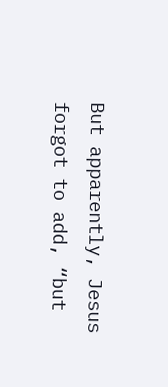But apparently, Jesus forgot to add, “but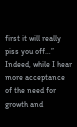first it will really piss you off…” Indeed, while I hear more acceptance of the need for growth and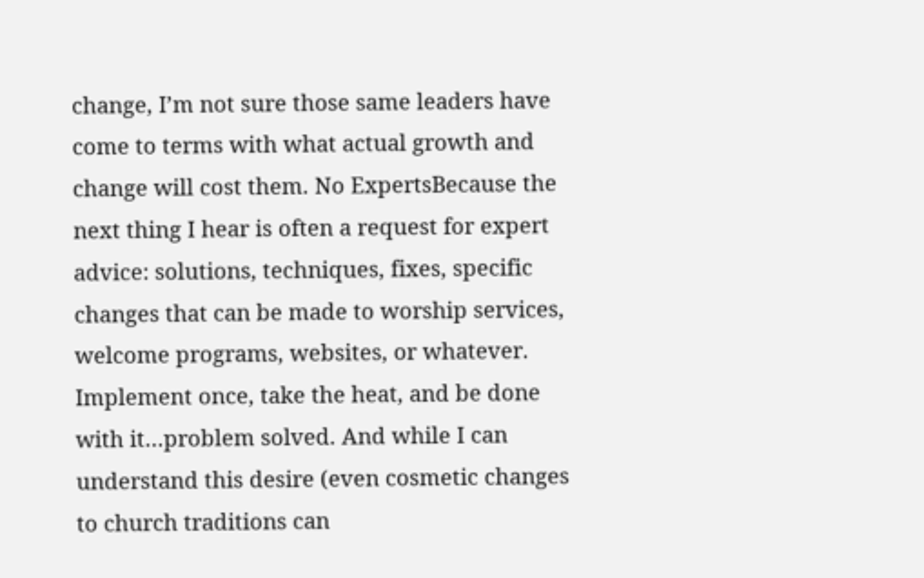change, I’m not sure those same leaders have come to terms with what actual growth and change will cost them. No ExpertsBecause the next thing I hear is often a request for expert advice: solutions, techniques, fixes, specific changes that can be made to worship services, welcome programs, websites, or whatever. Implement once, take the heat, and be done with it…problem solved. And while I can understand this desire (even cosmetic changes to church traditions can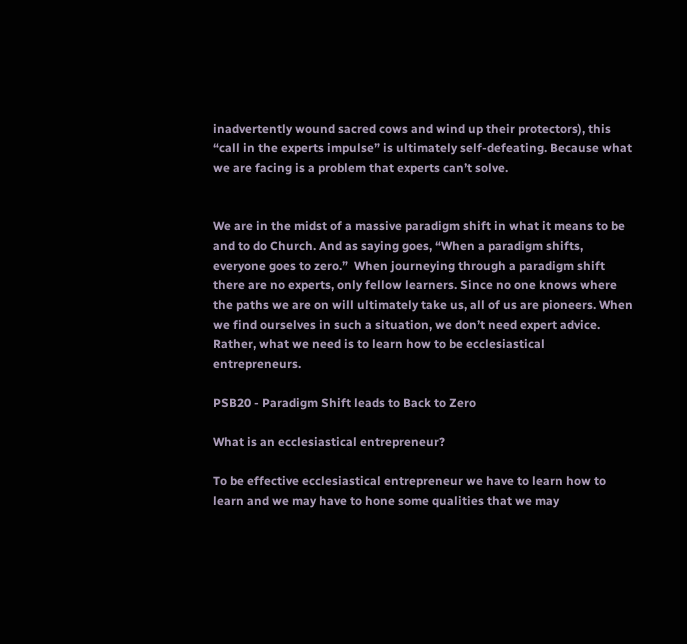inadvertently wound sacred cows and wind up their protectors), this “call in the experts impulse” is ultimately self-defeating. Because what we are facing is a problem that experts can’t solve.


We are in the midst of a massive paradigm shift in what it means to be and to do Church. And as saying goes, “When a paradigm shifts, everyone goes to zero.”  When journeying through a paradigm shift there are no experts, only fellow learners. Since no one knows where the paths we are on will ultimately take us, all of us are pioneers. When we find ourselves in such a situation, we don’t need expert advice. Rather, what we need is to learn how to be ecclesiastical entrepreneurs.

PSB20 - Paradigm Shift leads to Back to Zero

What is an ecclesiastical entrepreneur?

To be effective ecclesiastical entrepreneur we have to learn how to learn and we may have to hone some qualities that we may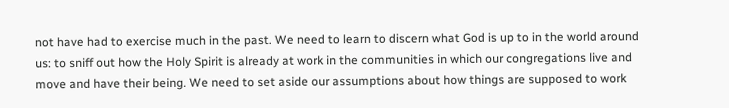not have had to exercise much in the past. We need to learn to discern what God is up to in the world around us: to sniff out how the Holy Spirit is already at work in the communities in which our congregations live and move and have their being. We need to set aside our assumptions about how things are supposed to work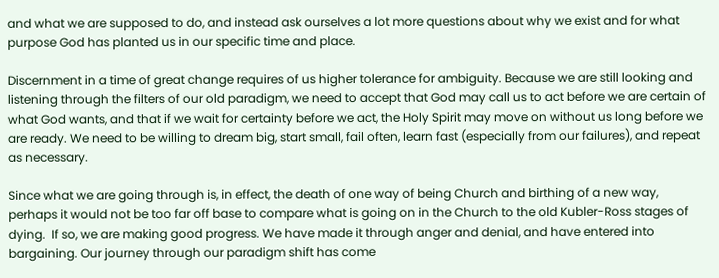and what we are supposed to do, and instead ask ourselves a lot more questions about why we exist and for what purpose God has planted us in our specific time and place.

Discernment in a time of great change requires of us higher tolerance for ambiguity. Because we are still looking and listening through the filters of our old paradigm, we need to accept that God may call us to act before we are certain of what God wants, and that if we wait for certainty before we act, the Holy Spirit may move on without us long before we are ready. We need to be willing to dream big, start small, fail often, learn fast (especially from our failures), and repeat as necessary.

Since what we are going through is, in effect, the death of one way of being Church and birthing of a new way, perhaps it would not be too far off base to compare what is going on in the Church to the old Kubler-Ross stages of dying.  If so, we are making good progress. We have made it through anger and denial, and have entered into bargaining. Our journey through our paradigm shift has come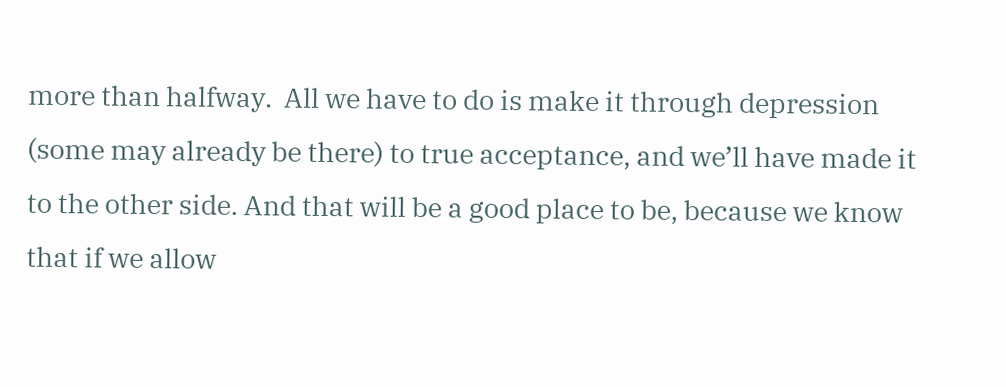more than halfway.  All we have to do is make it through depression (some may already be there) to true acceptance, and we’ll have made it to the other side. And that will be a good place to be, because we know that if we allow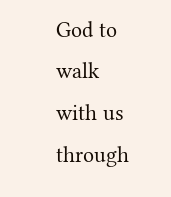God to walk with us through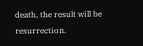death, the result will be resurrection.